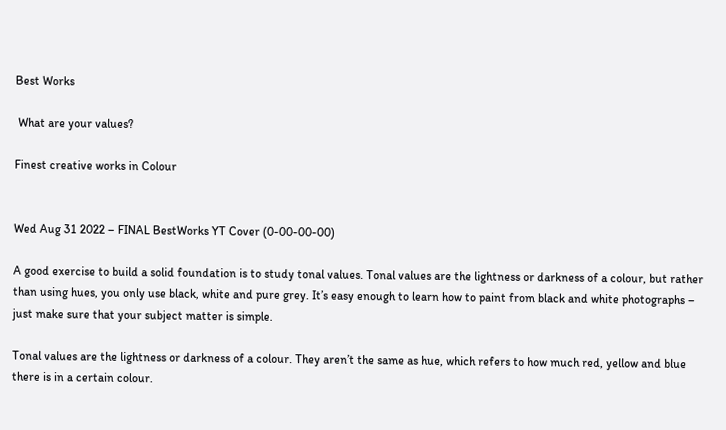Best Works

 What are your values?

Finest creative works in Colour


Wed Aug 31 2022 – FINAL BestWorks YT Cover (0-00-00-00)

A good exercise to build a solid foundation is to study tonal values. Tonal values are the lightness or darkness of a colour, but rather than using hues, you only use black, white and pure grey. It’s easy enough to learn how to paint from black and white photographs – just make sure that your subject matter is simple.

Tonal values are the lightness or darkness of a colour. They aren’t the same as hue, which refers to how much red, yellow and blue there is in a certain colour.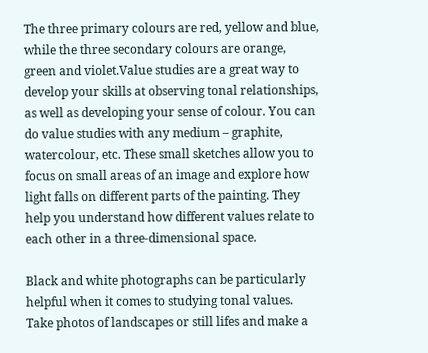The three primary colours are red, yellow and blue, while the three secondary colours are orange, green and violet.Value studies are a great way to develop your skills at observing tonal relationships, as well as developing your sense of colour. You can do value studies with any medium – graphite, watercolour, etc. These small sketches allow you to focus on small areas of an image and explore how light falls on different parts of the painting. They help you understand how different values relate to each other in a three-dimensional space.

Black and white photographs can be particularly helpful when it comes to studying tonal values. Take photos of landscapes or still lifes and make a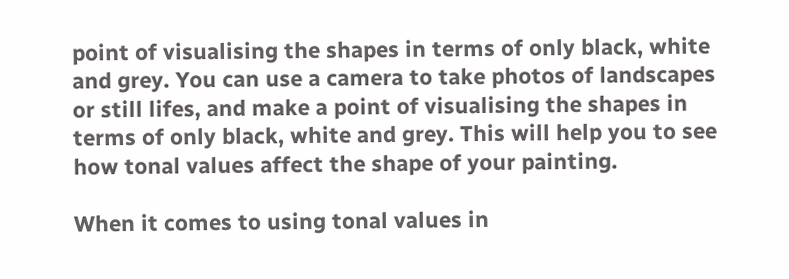point of visualising the shapes in terms of only black, white and grey. You can use a camera to take photos of landscapes or still lifes, and make a point of visualising the shapes in terms of only black, white and grey. This will help you to see how tonal values affect the shape of your painting.

When it comes to using tonal values in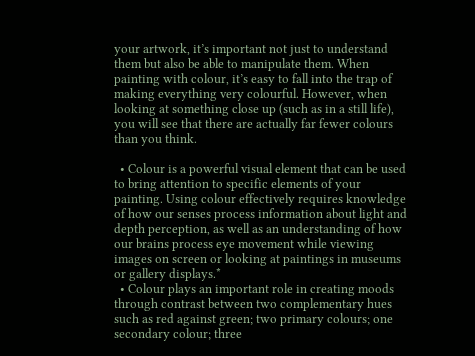your artwork, it’s important not just to understand them but also be able to manipulate them. When painting with colour, it’s easy to fall into the trap of making everything very colourful. However, when looking at something close up (such as in a still life), you will see that there are actually far fewer colours than you think.

  • Colour is a powerful visual element that can be used to bring attention to specific elements of your painting. Using colour effectively requires knowledge of how our senses process information about light and depth perception, as well as an understanding of how our brains process eye movement while viewing images on screen or looking at paintings in museums or gallery displays.*
  • Colour plays an important role in creating moods through contrast between two complementary hues such as red against green; two primary colours; one secondary colour; three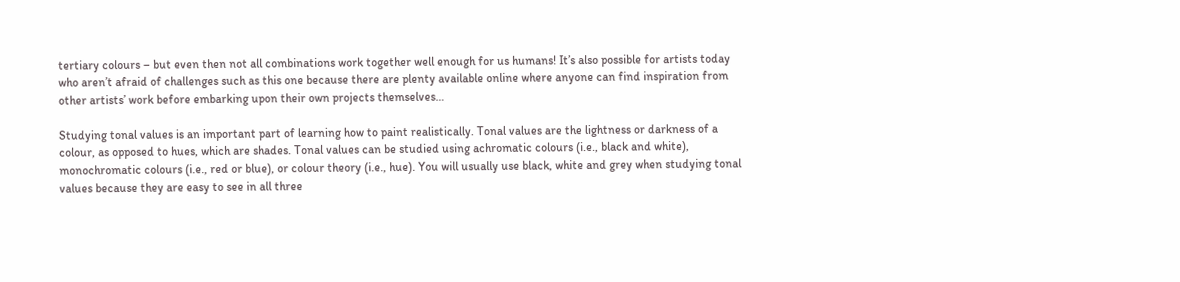tertiary colours – but even then not all combinations work together well enough for us humans! It’s also possible for artists today who aren’t afraid of challenges such as this one because there are plenty available online where anyone can find inspiration from other artists’ work before embarking upon their own projects themselves…

Studying tonal values is an important part of learning how to paint realistically. Tonal values are the lightness or darkness of a colour, as opposed to hues, which are shades. Tonal values can be studied using achromatic colours (i.e., black and white), monochromatic colours (i.e., red or blue), or colour theory (i.e., hue). You will usually use black, white and grey when studying tonal values because they are easy to see in all three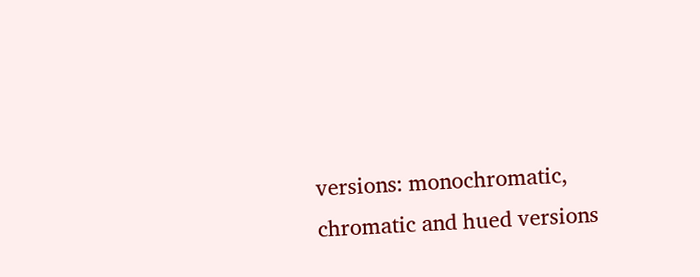versions: monochromatic, chromatic and hued versions